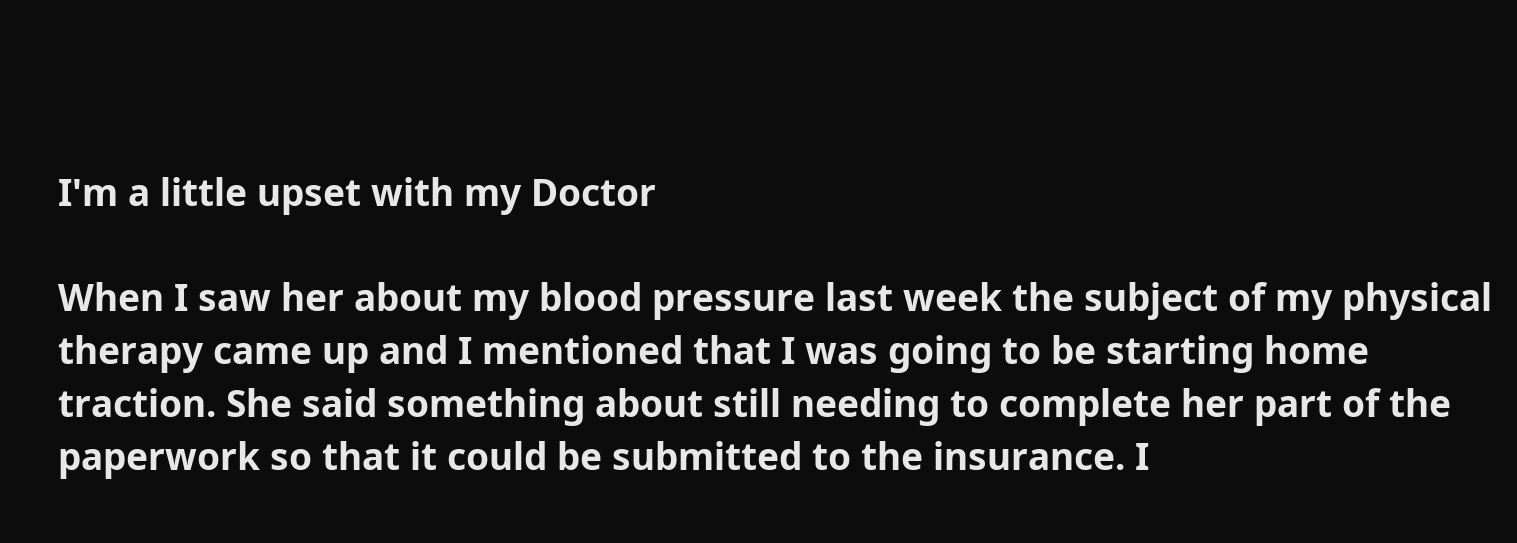I'm a little upset with my Doctor

When I saw her about my blood pressure last week the subject of my physical therapy came up and I mentioned that I was going to be starting home traction. She said something about still needing to complete her part of the paperwork so that it could be submitted to the insurance. I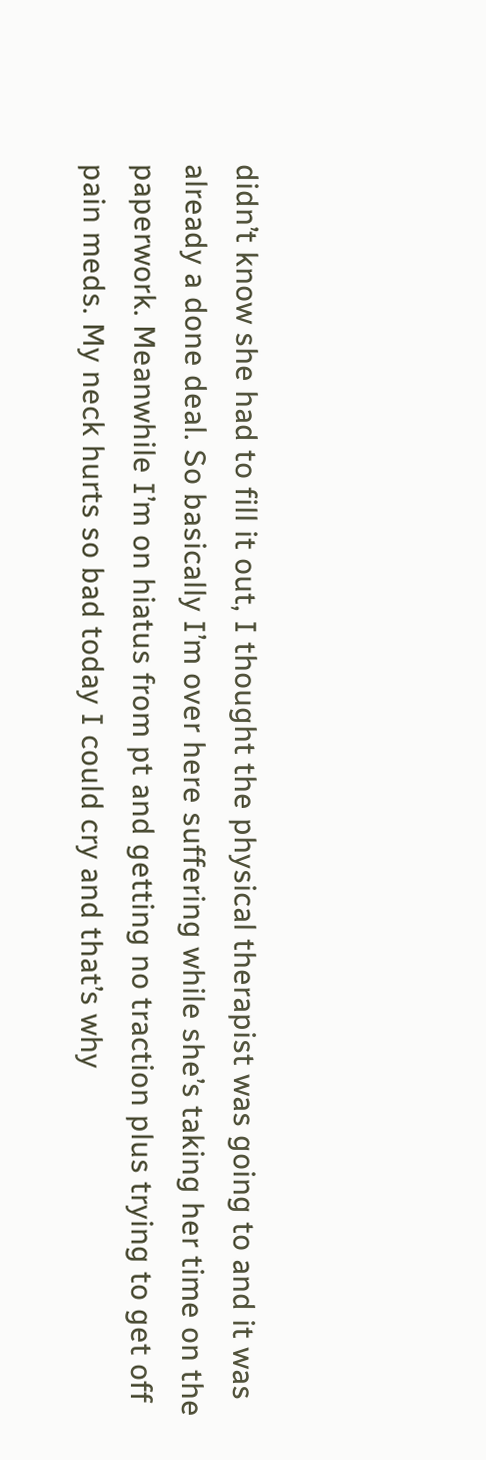didn’t know she had to fill it out, I thought the physical therapist was going to and it was already a done deal. So basically I’m over here suffering while she’s taking her time on the paperwork. Meanwhile I’m on hiatus from pt and getting no traction plus trying to get off pain meds. My neck hurts so bad today I could cry and that’s why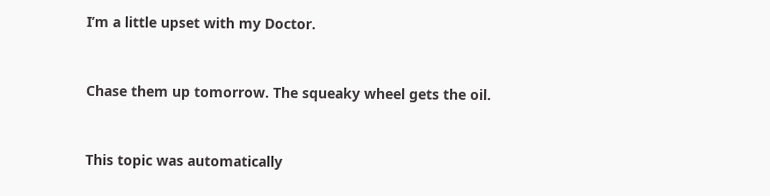I’m a little upset with my Doctor.


Chase them up tomorrow. The squeaky wheel gets the oil.


This topic was automatically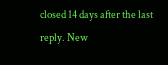closed 14 days after the last reply. New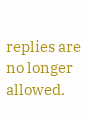replies are no longer allowed.